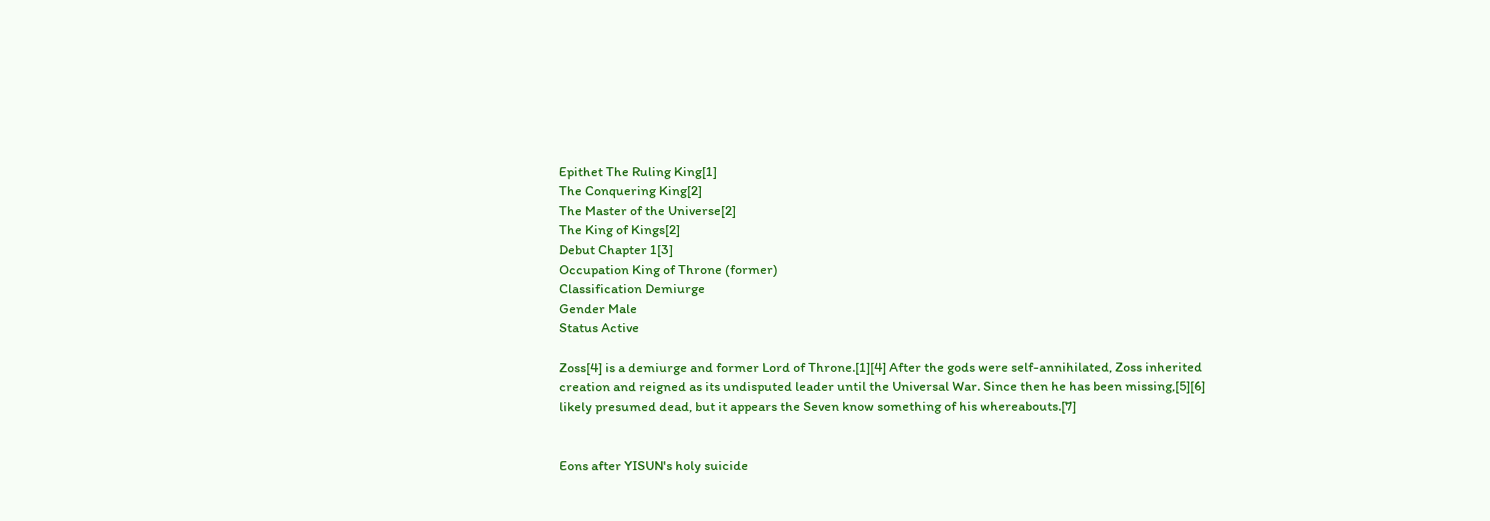Epithet The Ruling King[1]
The Conquering King[2]
The Master of the Universe[2]
The King of Kings[2]
Debut Chapter 1[3]
Occupation King of Throne (former)
Classification Demiurge
Gender Male
Status Active

Zoss[4] is a demiurge and former Lord of Throne.[1][4] After the gods were self-annihilated, Zoss inherited creation and reigned as its undisputed leader until the Universal War. Since then he has been missing,[5][6] likely presumed dead, but it appears the Seven know something of his whereabouts.[7]


Eons after YISUN's holy suicide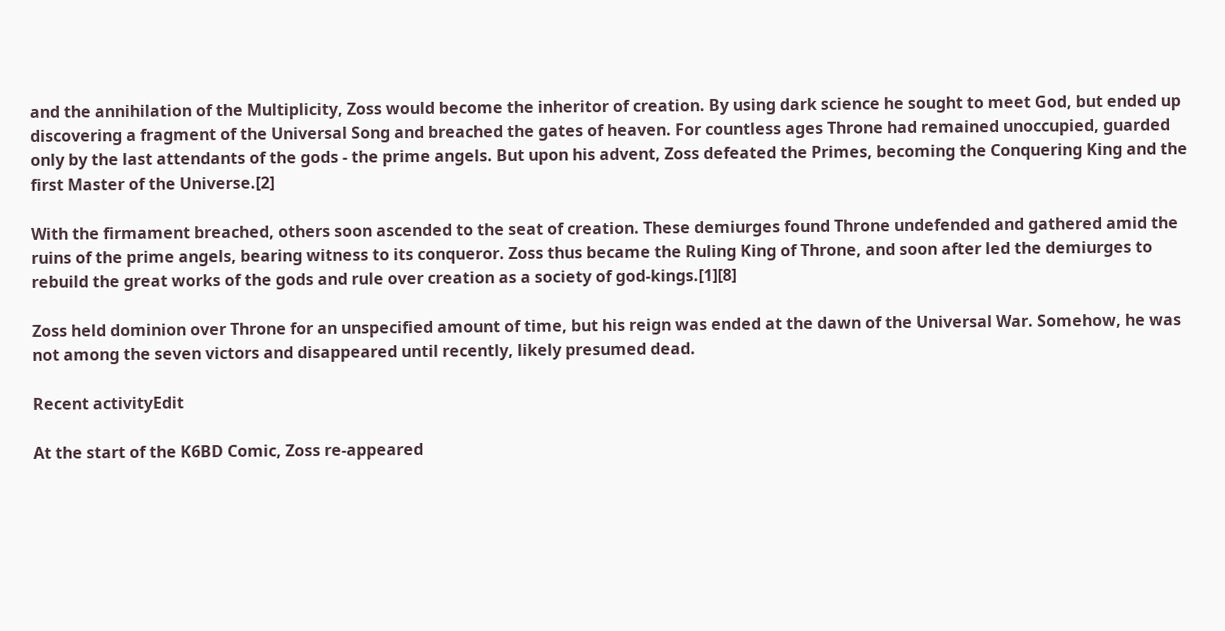and the annihilation of the Multiplicity, Zoss would become the inheritor of creation. By using dark science he sought to meet God, but ended up discovering a fragment of the Universal Song and breached the gates of heaven. For countless ages Throne had remained unoccupied, guarded only by the last attendants of the gods - the prime angels. But upon his advent, Zoss defeated the Primes, becoming the Conquering King and the first Master of the Universe.[2]

With the firmament breached, others soon ascended to the seat of creation. These demiurges found Throne undefended and gathered amid the ruins of the prime angels, bearing witness to its conqueror. Zoss thus became the Ruling King of Throne, and soon after led the demiurges to rebuild the great works of the gods and rule over creation as a society of god-kings.[1][8]

Zoss held dominion over Throne for an unspecified amount of time, but his reign was ended at the dawn of the Universal War. Somehow, he was not among the seven victors and disappeared until recently, likely presumed dead.

Recent activityEdit

At the start of the K6BD Comic, Zoss re-appeared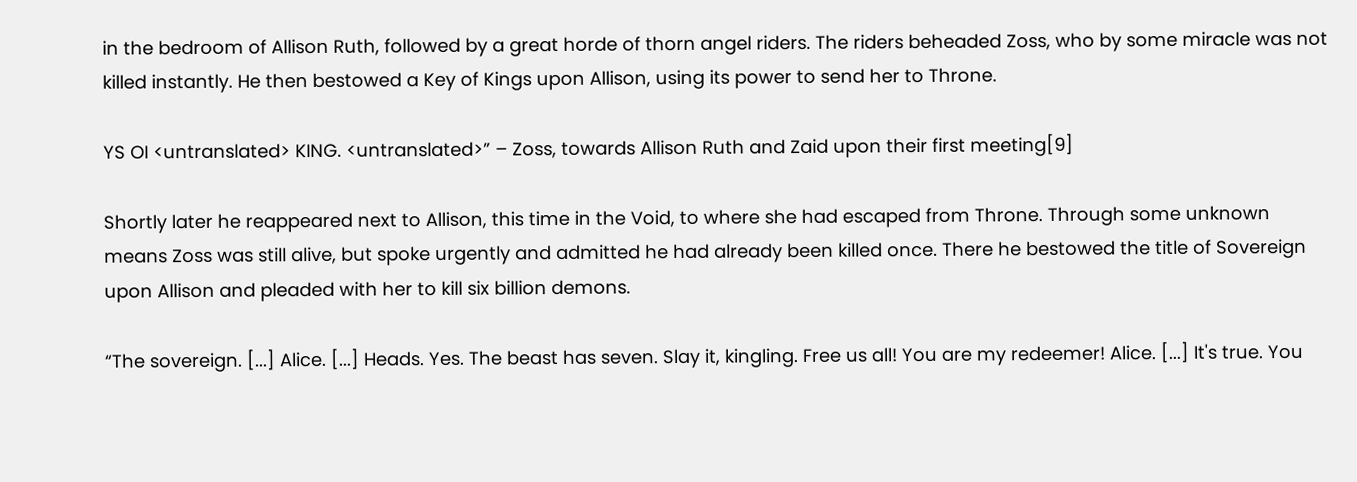in the bedroom of Allison Ruth, followed by a great horde of thorn angel riders. The riders beheaded Zoss, who by some miracle was not killed instantly. He then bestowed a Key of Kings upon Allison, using its power to send her to Throne.

YS OI <untranslated> KING. <untranslated>” – Zoss, towards Allison Ruth and Zaid upon their first meeting[9]

Shortly later he reappeared next to Allison, this time in the Void, to where she had escaped from Throne. Through some unknown means Zoss was still alive, but spoke urgently and admitted he had already been killed once. There he bestowed the title of Sovereign upon Allison and pleaded with her to kill six billion demons.

“The sovereign. [...] Alice. [...] Heads. Yes. The beast has seven. Slay it, kingling. Free us all! You are my redeemer! Alice. [...] It's true. You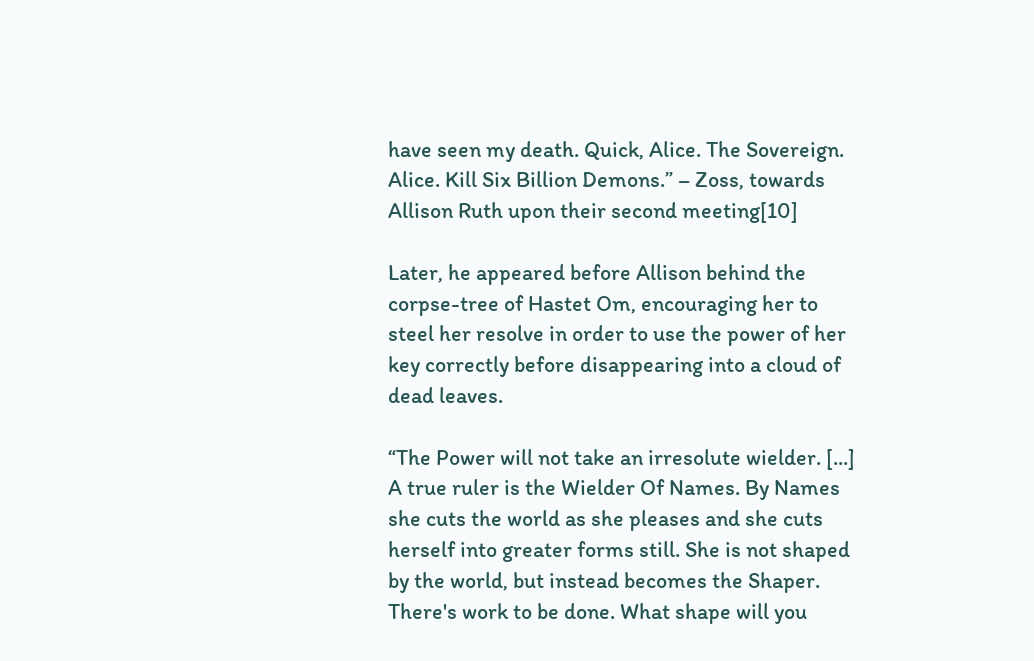have seen my death. Quick, Alice. The Sovereign. Alice. Kill Six Billion Demons.” – Zoss, towards Allison Ruth upon their second meeting[10]

Later, he appeared before Allison behind the corpse-tree of Hastet Om, encouraging her to steel her resolve in order to use the power of her key correctly before disappearing into a cloud of dead leaves.

“The Power will not take an irresolute wielder. [...] A true ruler is the Wielder Of Names. By Names she cuts the world as she pleases and she cuts herself into greater forms still. She is not shaped by the world, but instead becomes the Shaper. There's work to be done. What shape will you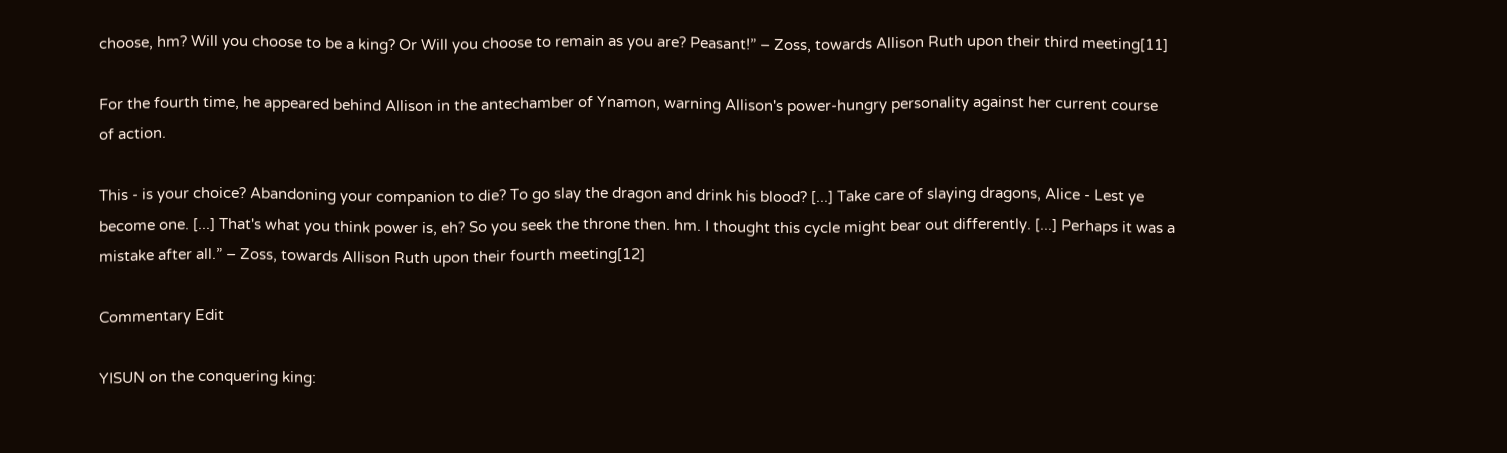choose, hm? Will you choose to be a king? Or Will you choose to remain as you are? Peasant!” – Zoss, towards Allison Ruth upon their third meeting[11]

For the fourth time, he appeared behind Allison in the antechamber of Ynamon, warning Allison's power-hungry personality against her current course of action.

This - is your choice? Abandoning your companion to die? To go slay the dragon and drink his blood? [...] Take care of slaying dragons, Alice - Lest ye become one. [...] That's what you think power is, eh? So you seek the throne then. hm. I thought this cycle might bear out differently. [...] Perhaps it was a mistake after all.” – Zoss, towards Allison Ruth upon their fourth meeting[12]

Commentary Edit

YISUN on the conquering king: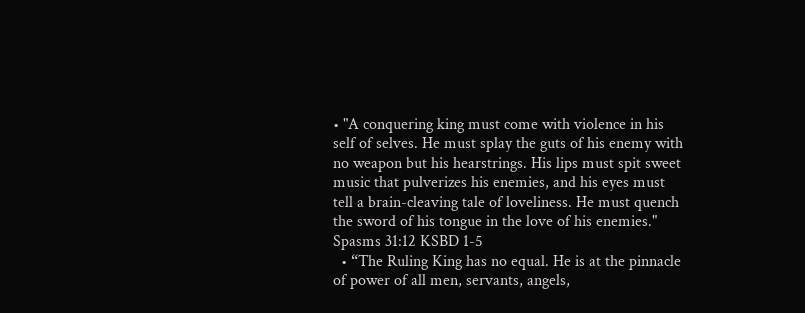• "A conquering king must come with violence in his self of selves. He must splay the guts of his enemy with no weapon but his hearstrings. His lips must spit sweet music that pulverizes his enemies, and his eyes must tell a brain-cleaving tale of loveliness. He must quench the sword of his tongue in the love of his enemies." Spasms 31:12 KSBD 1-5
  • “The Ruling King has no equal. He is at the pinnacle of power of all men, servants, angels,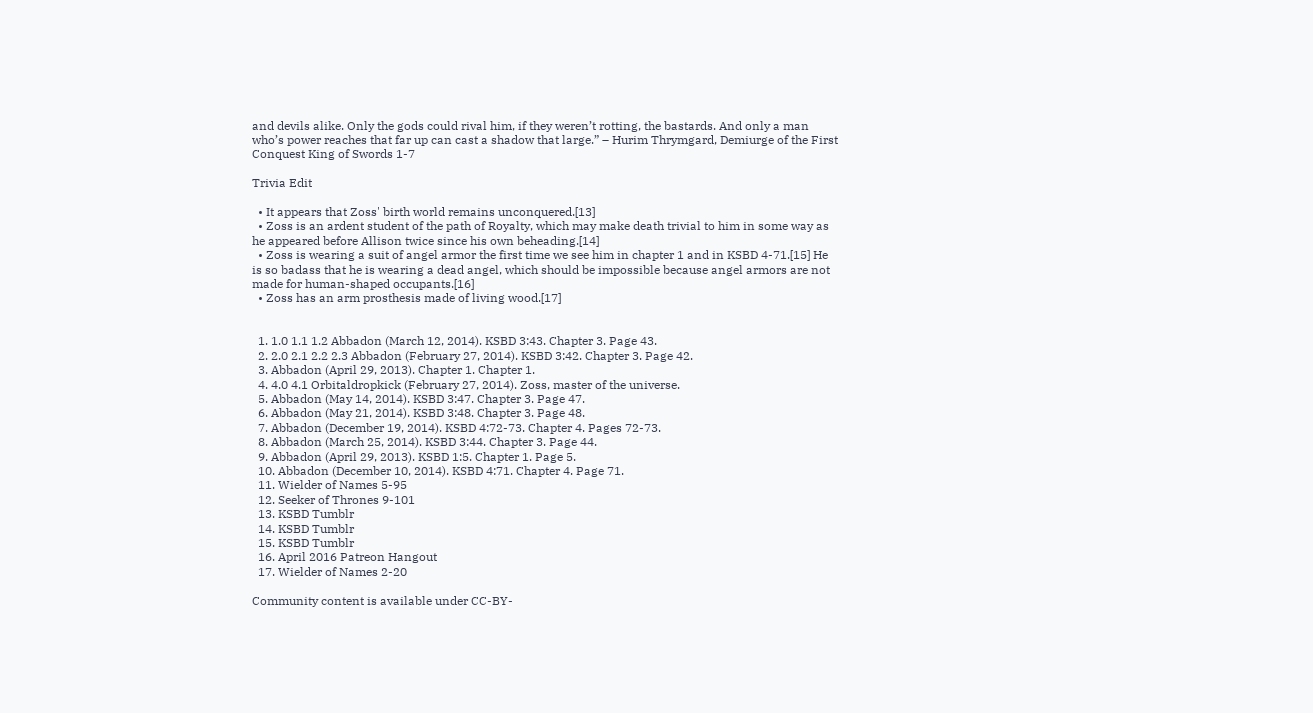and devils alike. Only the gods could rival him, if they weren’t rotting, the bastards. And only a man who’s power reaches that far up can cast a shadow that large.” – Hurim Thrymgard, Demiurge of the First Conquest King of Swords 1-7

Trivia Edit

  • It appears that Zoss' birth world remains unconquered.[13]
  • Zoss is an ardent student of the path of Royalty, which may make death trivial to him in some way as he appeared before Allison twice since his own beheading.[14]
  • Zoss is wearing a suit of angel armor the first time we see him in chapter 1 and in KSBD 4-71.[15] He is so badass that he is wearing a dead angel, which should be impossible because angel armors are not made for human-shaped occupants.[16]
  • Zoss has an arm prosthesis made of living wood.[17]


  1. 1.0 1.1 1.2 Abbadon (March 12, 2014). KSBD 3:43. Chapter 3. Page 43.
  2. 2.0 2.1 2.2 2.3 Abbadon (February 27, 2014). KSBD 3:42. Chapter 3. Page 42.
  3. Abbadon (April 29, 2013). Chapter 1. Chapter 1.
  4. 4.0 4.1 Orbitaldropkick (February 27, 2014). Zoss, master of the universe.
  5. Abbadon (May 14, 2014). KSBD 3:47. Chapter 3. Page 47.
  6. Abbadon (May 21, 2014). KSBD 3:48. Chapter 3. Page 48.
  7. Abbadon (December 19, 2014). KSBD 4:72-73. Chapter 4. Pages 72-73.
  8. Abbadon (March 25, 2014). KSBD 3:44. Chapter 3. Page 44.
  9. Abbadon (April 29, 2013). KSBD 1:5. Chapter 1. Page 5.
  10. Abbadon (December 10, 2014). KSBD 4:71. Chapter 4. Page 71.
  11. Wielder of Names 5-95
  12. Seeker of Thrones 9-101
  13. KSBD Tumblr
  14. KSBD Tumblr
  15. KSBD Tumblr
  16. April 2016 Patreon Hangout
  17. Wielder of Names 2-20

Community content is available under CC-BY-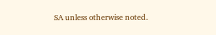SA unless otherwise noted.